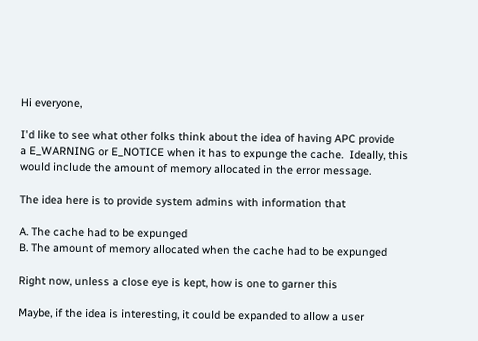Hi everyone,

I'd like to see what other folks think about the idea of having APC provide
a E_WARNING or E_NOTICE when it has to expunge the cache.  Ideally, this
would include the amount of memory allocated in the error message.

The idea here is to provide system admins with information that

A. The cache had to be expunged
B. The amount of memory allocated when the cache had to be expunged

Right now, unless a close eye is kept, how is one to garner this

Maybe, if the idea is interesting, it could be expanded to allow a user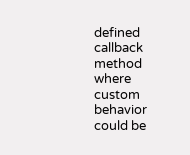defined callback method where custom behavior could be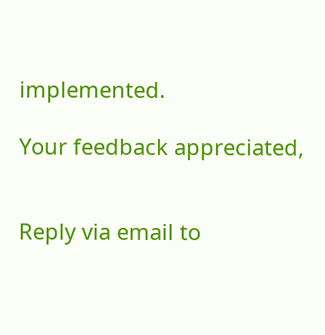implemented.

Your feedback appreciated,


Reply via email to